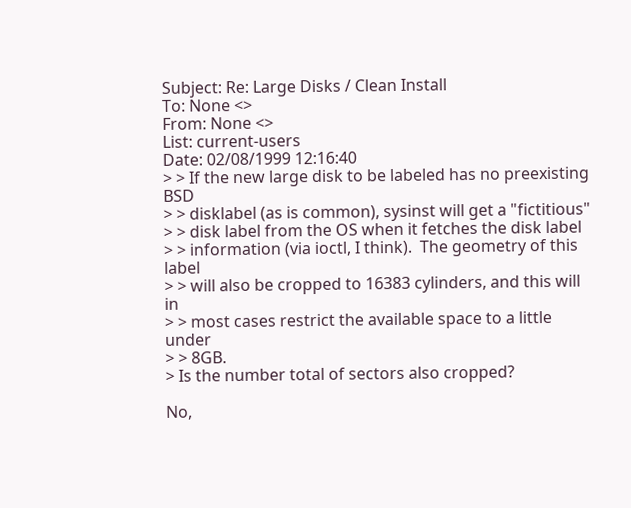Subject: Re: Large Disks / Clean Install
To: None <>
From: None <>
List: current-users
Date: 02/08/1999 12:16:40
> > If the new large disk to be labeled has no preexisting BSD
> > disklabel (as is common), sysinst will get a "fictitious"
> > disk label from the OS when it fetches the disk label
> > information (via ioctl, I think).  The geometry of this label
> > will also be cropped to 16383 cylinders, and this will in
> > most cases restrict the available space to a little under
> > 8GB.
> Is the number total of sectors also cropped?

No,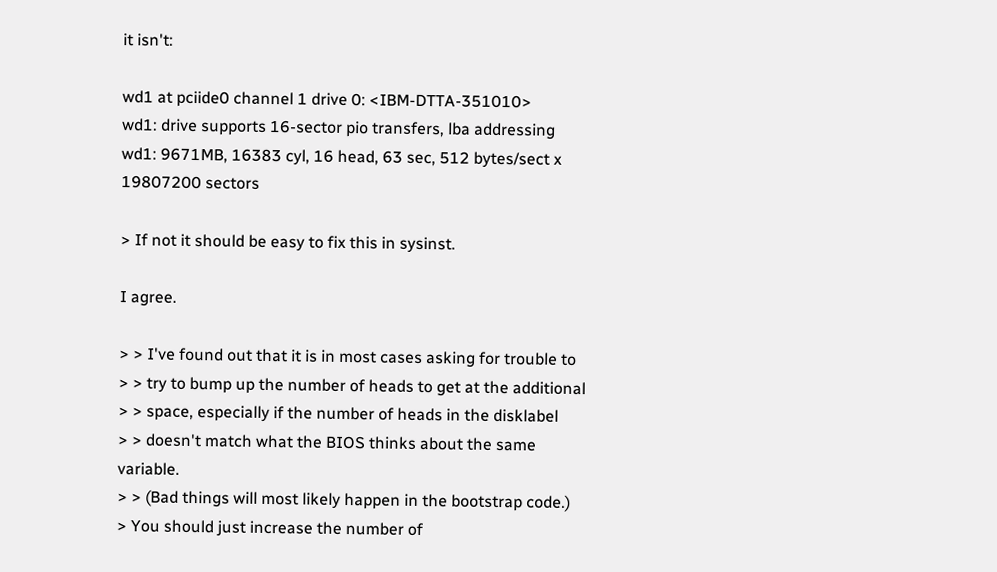it isn't:

wd1 at pciide0 channel 1 drive 0: <IBM-DTTA-351010>
wd1: drive supports 16-sector pio transfers, lba addressing
wd1: 9671MB, 16383 cyl, 16 head, 63 sec, 512 bytes/sect x 19807200 sectors

> If not it should be easy to fix this in sysinst.

I agree.

> > I've found out that it is in most cases asking for trouble to
> > try to bump up the number of heads to get at the additional
> > space, especially if the number of heads in the disklabel
> > doesn't match what the BIOS thinks about the same variable.
> > (Bad things will most likely happen in the bootstrap code.)
> You should just increase the number of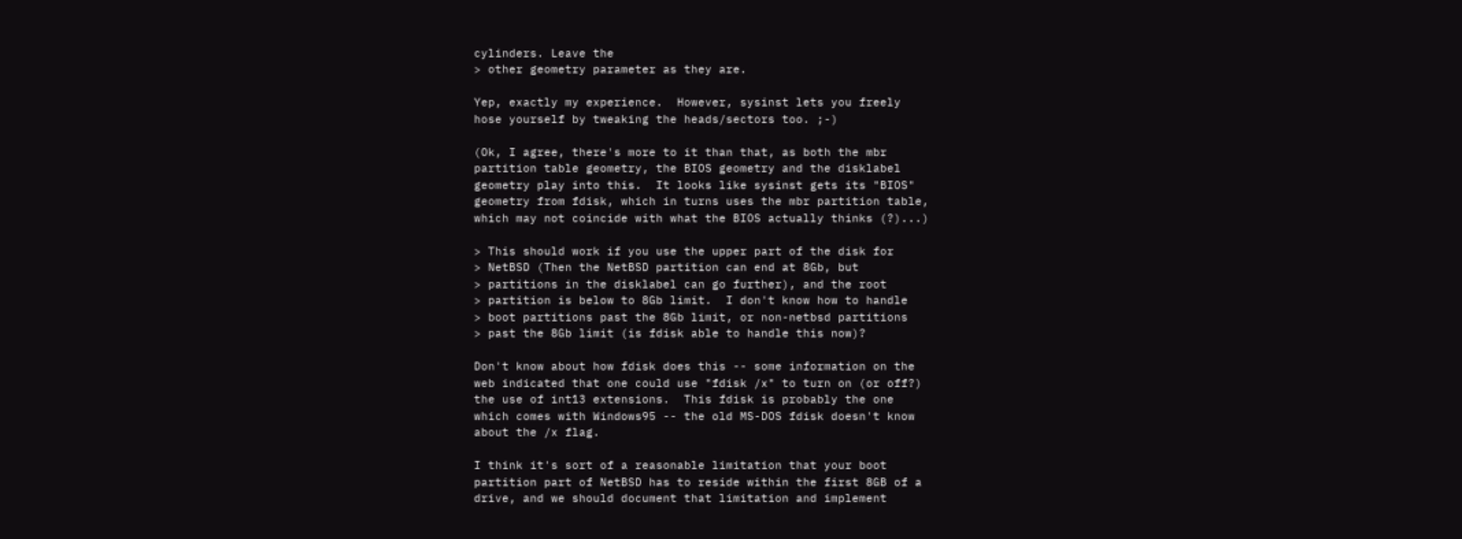cylinders. Leave the
> other geometry parameter as they are.

Yep, exactly my experience.  However, sysinst lets you freely
hose yourself by tweaking the heads/sectors too. ;-)

(Ok, I agree, there's more to it than that, as both the mbr
partition table geometry, the BIOS geometry and the disklabel
geometry play into this.  It looks like sysinst gets its "BIOS"
geometry from fdisk, which in turns uses the mbr partition table,
which may not coincide with what the BIOS actually thinks (?)...)

> This should work if you use the upper part of the disk for
> NetBSD (Then the NetBSD partition can end at 8Gb, but
> partitions in the disklabel can go further), and the root
> partition is below to 8Gb limit.  I don't know how to handle
> boot partitions past the 8Gb limit, or non-netbsd partitions
> past the 8Gb limit (is fdisk able to handle this now)?

Don't know about how fdisk does this -- some information on the
web indicated that one could use "fdisk /x" to turn on (or off?)
the use of int13 extensions.  This fdisk is probably the one
which comes with Windows95 -- the old MS-DOS fdisk doesn't know
about the /x flag.

I think it's sort of a reasonable limitation that your boot
partition part of NetBSD has to reside within the first 8GB of a
drive, and we should document that limitation and implement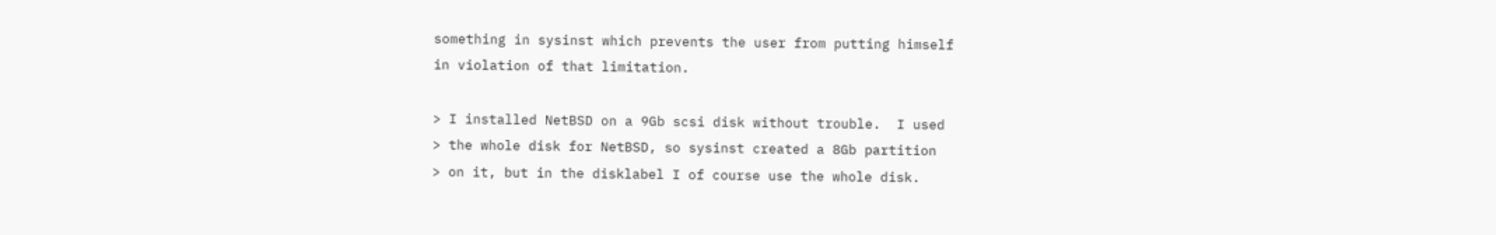something in sysinst which prevents the user from putting himself
in violation of that limitation.

> I installed NetBSD on a 9Gb scsi disk without trouble.  I used
> the whole disk for NetBSD, so sysinst created a 8Gb partition
> on it, but in the disklabel I of course use the whole disk.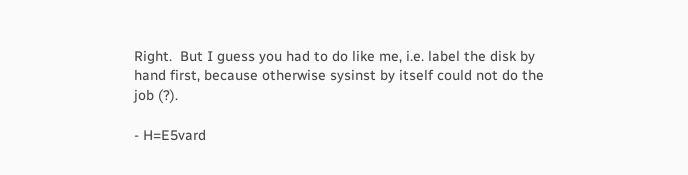Right.  But I guess you had to do like me, i.e. label the disk by
hand first, because otherwise sysinst by itself could not do the
job (?).

- H=E5vard